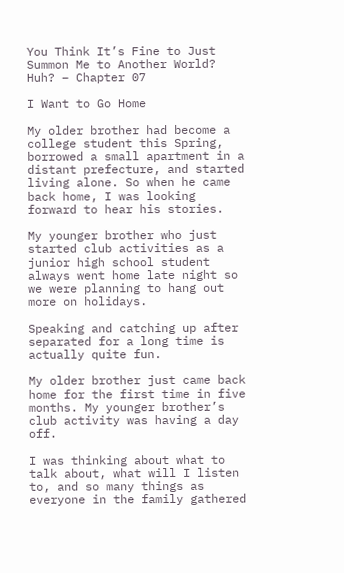You Think It’s Fine to Just Summon Me to Another World? Huh? – Chapter 07

I Want to Go Home

My older brother had become a college student this Spring, borrowed a small apartment in a distant prefecture, and started living alone. So when he came back home, I was looking forward to hear his stories.

My younger brother who just started club activities as a junior high school student always went home late night so we were planning to hang out more on holidays.

Speaking and catching up after separated for a long time is actually quite fun.

My older brother just came back home for the first time in five months. My younger brother’s club activity was having a day off.

I was thinking about what to talk about, what will I listen to, and so many things as everyone in the family gathered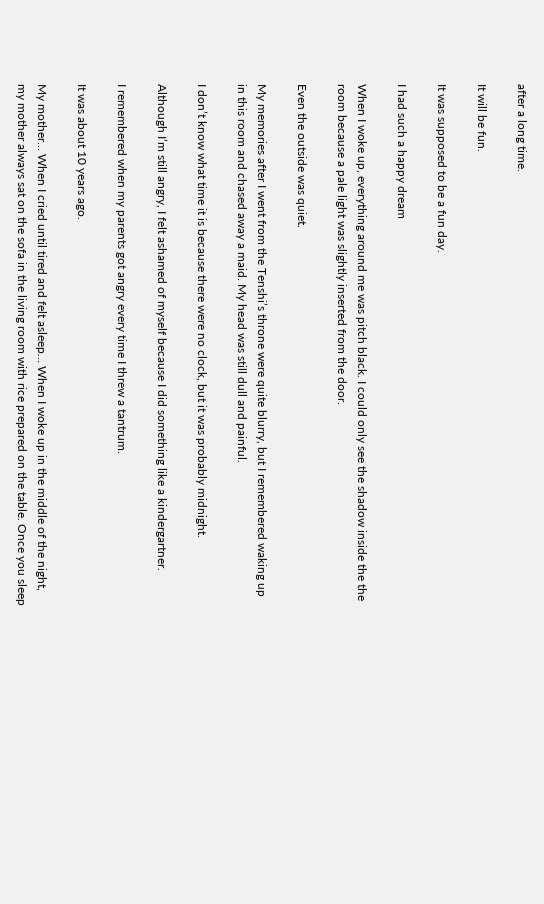after a long time.

It will be fun.

It was supposed to be a fun day.

I had such a happy dream

When I woke up, everything around me was pitch black. I could only see the shadow inside the the room because a pale light was slightly inserted from the door.

Even the outside was quiet.

My memories after I went from the Tenshi’s throne were quite blurry, but I remembered waking up in this room and chased away a maid. My head was still dull and painful.

I don’t know what time it is because there were no clock, but it was probably midnight.

Although I’m still angry, I felt ashamed of myself because I did something like a kindergartner.

I remembered when my parents got angry every time I threw a tantrum.

It was about 10 years ago.

My mother… When I cried until tired and felt asleep… When I woke up in the middle of the night, my mother always sat on the sofa in the living room with rice prepared on the table. Once you sleep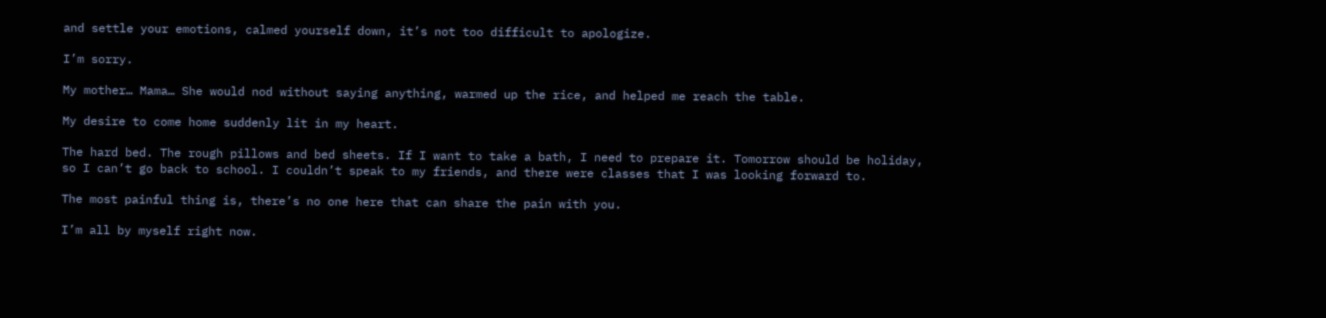and settle your emotions, calmed yourself down, it’s not too difficult to apologize.

I’m sorry.

My mother… Mama… She would nod without saying anything, warmed up the rice, and helped me reach the table.

My desire to come home suddenly lit in my heart.

The hard bed. The rough pillows and bed sheets. If I want to take a bath, I need to prepare it. Tomorrow should be holiday, so I can’t go back to school. I couldn’t speak to my friends, and there were classes that I was looking forward to.

The most painful thing is, there’s no one here that can share the pain with you.

I’m all by myself right now.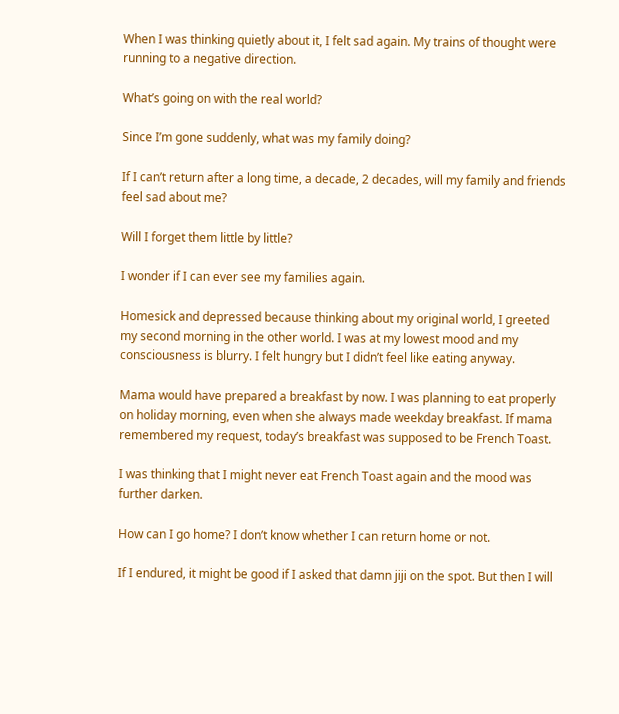When I was thinking quietly about it, I felt sad again. My trains of thought were running to a negative direction.

What’s going on with the real world?

Since I’m gone suddenly, what was my family doing?

If I can’t return after a long time, a decade, 2 decades, will my family and friends feel sad about me?

Will I forget them little by little?

I wonder if I can ever see my families again.

Homesick and depressed because thinking about my original world, I greeted my second morning in the other world. I was at my lowest mood and my consciousness is blurry. I felt hungry but I didn’t feel like eating anyway.

Mama would have prepared a breakfast by now. I was planning to eat properly on holiday morning, even when she always made weekday breakfast. If mama remembered my request, today’s breakfast was supposed to be French Toast.

I was thinking that I might never eat French Toast again and the mood was further darken.

How can I go home? I don’t know whether I can return home or not.

If I endured, it might be good if I asked that damn jiji on the spot. But then I will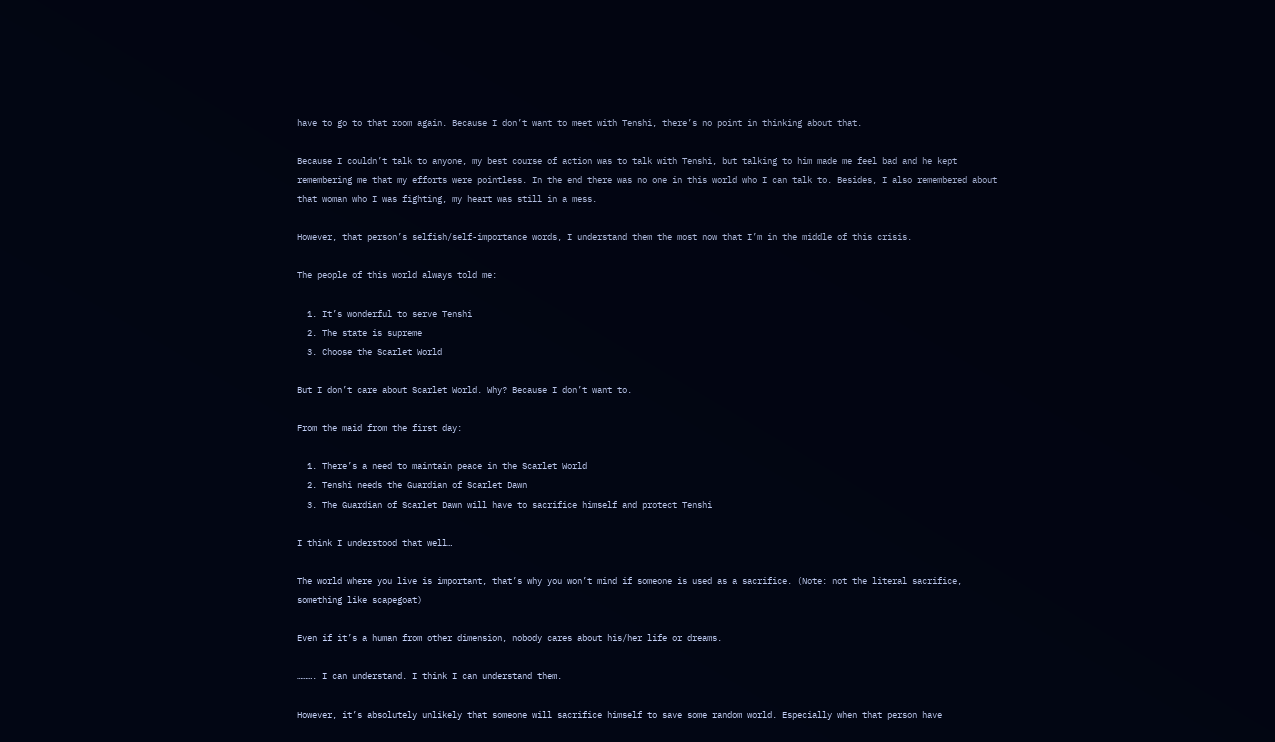have to go to that room again. Because I don’t want to meet with Tenshi, there’s no point in thinking about that.

Because I couldn’t talk to anyone, my best course of action was to talk with Tenshi, but talking to him made me feel bad and he kept remembering me that my efforts were pointless. In the end there was no one in this world who I can talk to. Besides, I also remembered about that woman who I was fighting, my heart was still in a mess.

However, that person’s selfish/self-importance words, I understand them the most now that I’m in the middle of this crisis.

The people of this world always told me:

  1. It’s wonderful to serve Tenshi
  2. The state is supreme
  3. Choose the Scarlet World

But I don’t care about Scarlet World. Why? Because I don’t want to.

From the maid from the first day:

  1. There’s a need to maintain peace in the Scarlet World
  2. Tenshi needs the Guardian of Scarlet Dawn
  3. The Guardian of Scarlet Dawn will have to sacrifice himself and protect Tenshi

I think I understood that well…

The world where you live is important, that’s why you won’t mind if someone is used as a sacrifice. (Note: not the literal sacrifice, something like scapegoat)

Even if it’s a human from other dimension, nobody cares about his/her life or dreams.

………. I can understand. I think I can understand them.

However, it’s absolutely unlikely that someone will sacrifice himself to save some random world. Especially when that person have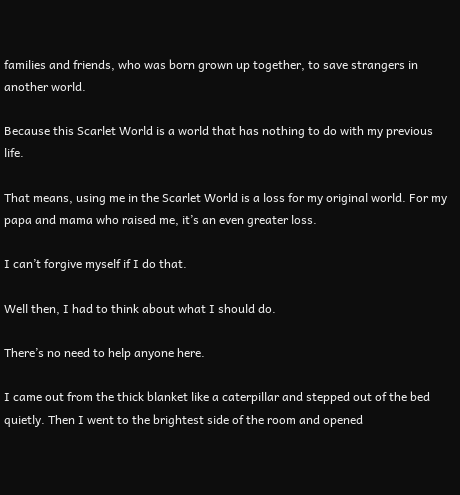families and friends, who was born grown up together, to save strangers in another world.

Because this Scarlet World is a world that has nothing to do with my previous life.

That means, using me in the Scarlet World is a loss for my original world. For my papa and mama who raised me, it’s an even greater loss.

I can’t forgive myself if I do that.

Well then, I had to think about what I should do.

There’s no need to help anyone here.

I came out from the thick blanket like a caterpillar and stepped out of the bed quietly. Then I went to the brightest side of the room and opened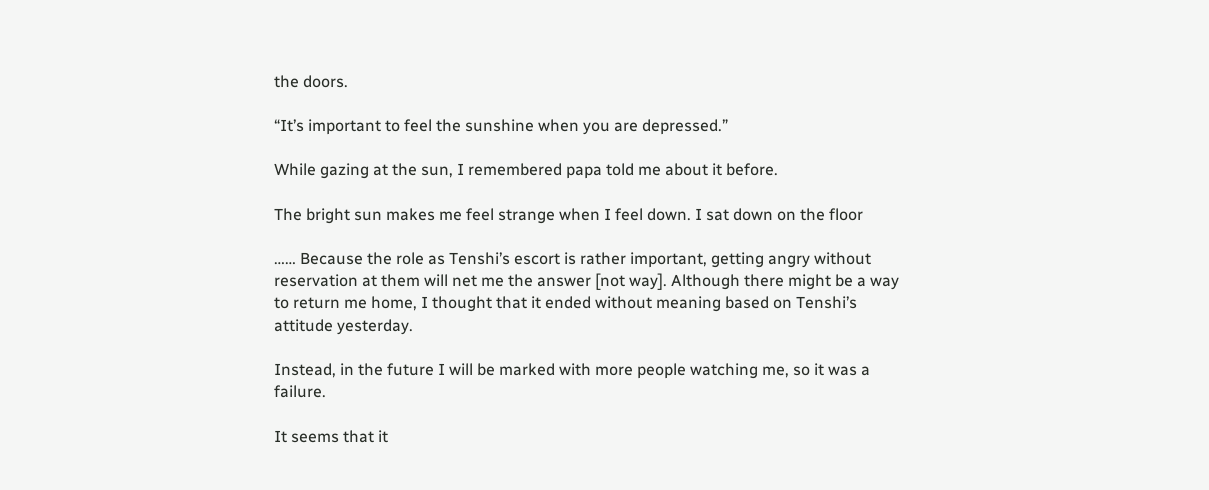the doors.

“It’s important to feel the sunshine when you are depressed.”

While gazing at the sun, I remembered papa told me about it before.

The bright sun makes me feel strange when I feel down. I sat down on the floor

…… Because the role as Tenshi’s escort is rather important, getting angry without reservation at them will net me the answer [not way]. Although there might be a way to return me home, I thought that it ended without meaning based on Tenshi’s attitude yesterday.

Instead, in the future I will be marked with more people watching me, so it was a failure.

It seems that it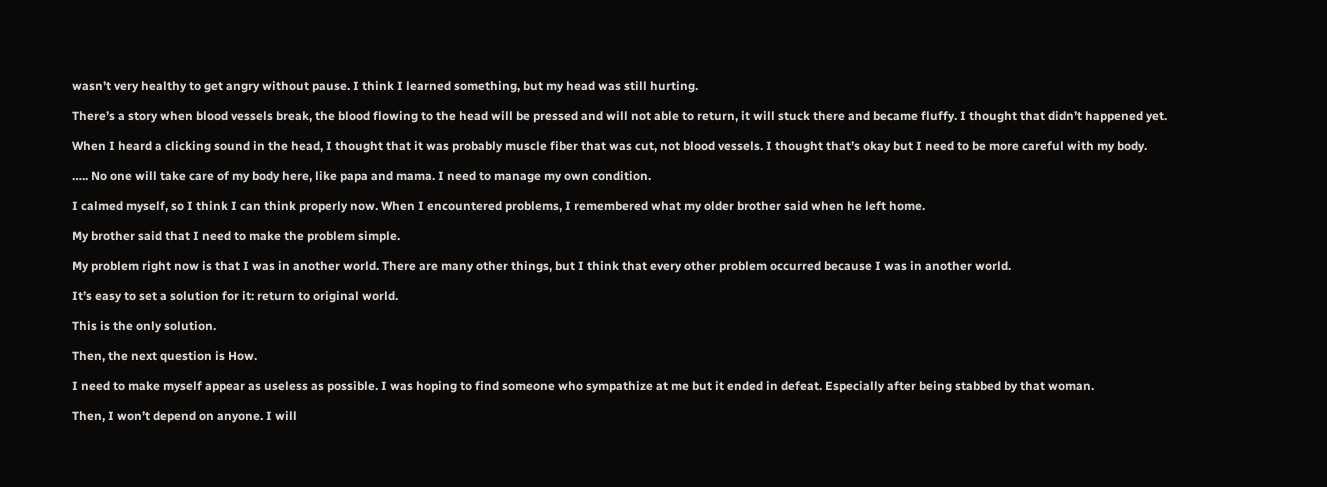wasn’t very healthy to get angry without pause. I think I learned something, but my head was still hurting.

There’s a story when blood vessels break, the blood flowing to the head will be pressed and will not able to return, it will stuck there and became fluffy. I thought that didn’t happened yet.

When I heard a clicking sound in the head, I thought that it was probably muscle fiber that was cut, not blood vessels. I thought that’s okay but I need to be more careful with my body.

….. No one will take care of my body here, like papa and mama. I need to manage my own condition.

I calmed myself, so I think I can think properly now. When I encountered problems, I remembered what my older brother said when he left home.

My brother said that I need to make the problem simple.

My problem right now is that I was in another world. There are many other things, but I think that every other problem occurred because I was in another world.

It’s easy to set a solution for it: return to original world.

This is the only solution.

Then, the next question is How.

I need to make myself appear as useless as possible. I was hoping to find someone who sympathize at me but it ended in defeat. Especially after being stabbed by that woman.

Then, I won’t depend on anyone. I will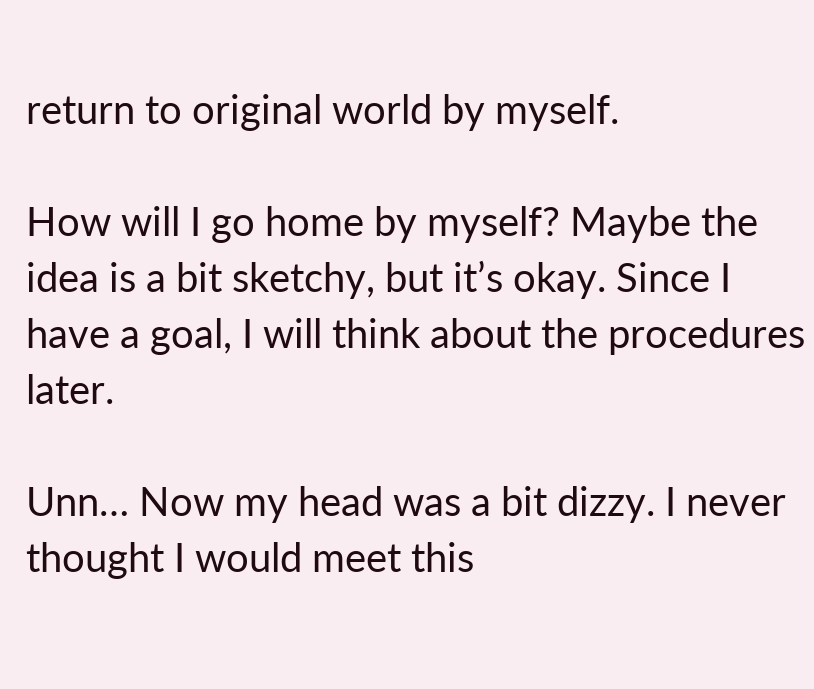return to original world by myself.

How will I go home by myself? Maybe the idea is a bit sketchy, but it’s okay. Since I have a goal, I will think about the procedures later.

Unn… Now my head was a bit dizzy. I never thought I would meet this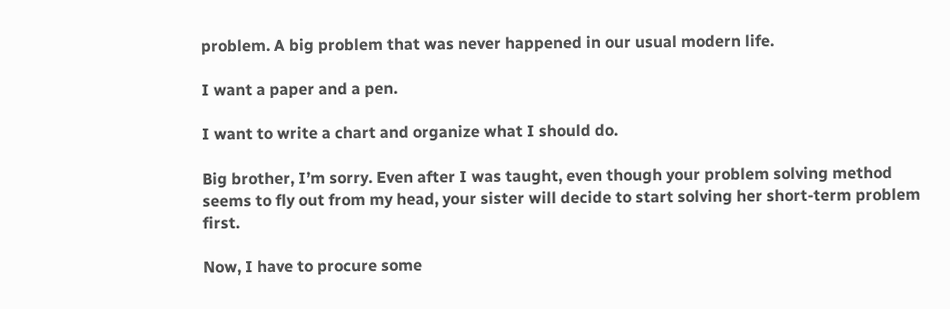problem. A big problem that was never happened in our usual modern life.

I want a paper and a pen.

I want to write a chart and organize what I should do.

Big brother, I’m sorry. Even after I was taught, even though your problem solving method seems to fly out from my head, your sister will decide to start solving her short-term problem first.

Now, I have to procure some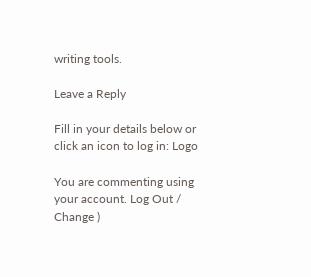writing tools.

Leave a Reply

Fill in your details below or click an icon to log in: Logo

You are commenting using your account. Log Out /  Change )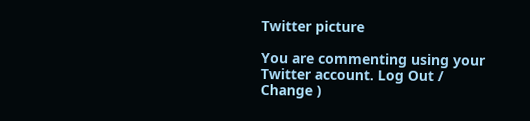Twitter picture

You are commenting using your Twitter account. Log Out /  Change )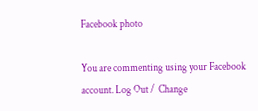Facebook photo

You are commenting using your Facebook account. Log Out /  Change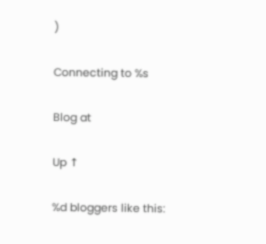)

Connecting to %s

Blog at

Up ↑

%d bloggers like this: